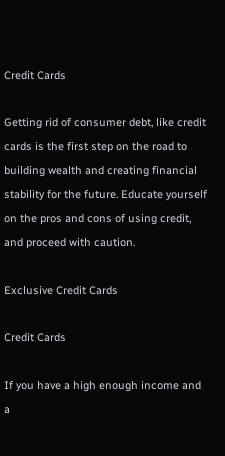Credit Cards

Getting rid of consumer debt, like credit cards is the first step on the road to building wealth and creating financial stability for the future. Educate yourself on the pros and cons of using credit, and proceed with caution.

Exclusive Credit Cards

Credit Cards

If you have a high enough income and a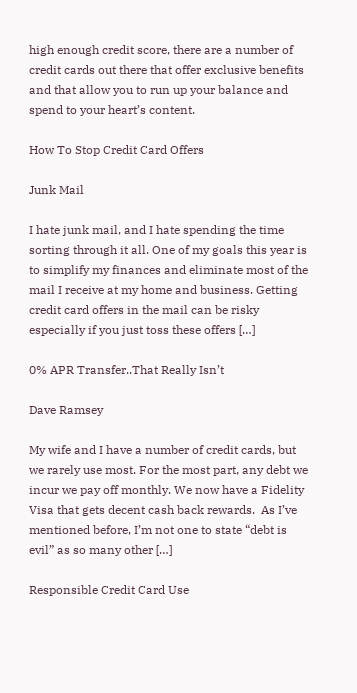high enough credit score, there are a number of credit cards out there that offer exclusive benefits and that allow you to run up your balance and spend to your heart’s content.

How To Stop Credit Card Offers

Junk Mail

I hate junk mail, and I hate spending the time sorting through it all. One of my goals this year is to simplify my finances and eliminate most of the mail I receive at my home and business. Getting credit card offers in the mail can be risky especially if you just toss these offers […]

0% APR Transfer..That Really Isn’t

Dave Ramsey

My wife and I have a number of credit cards, but we rarely use most. For the most part, any debt we incur we pay off monthly. We now have a Fidelity Visa that gets decent cash back rewards.  As I’ve mentioned before, I’m not one to state “debt is evil” as so many other […]

Responsible Credit Card Use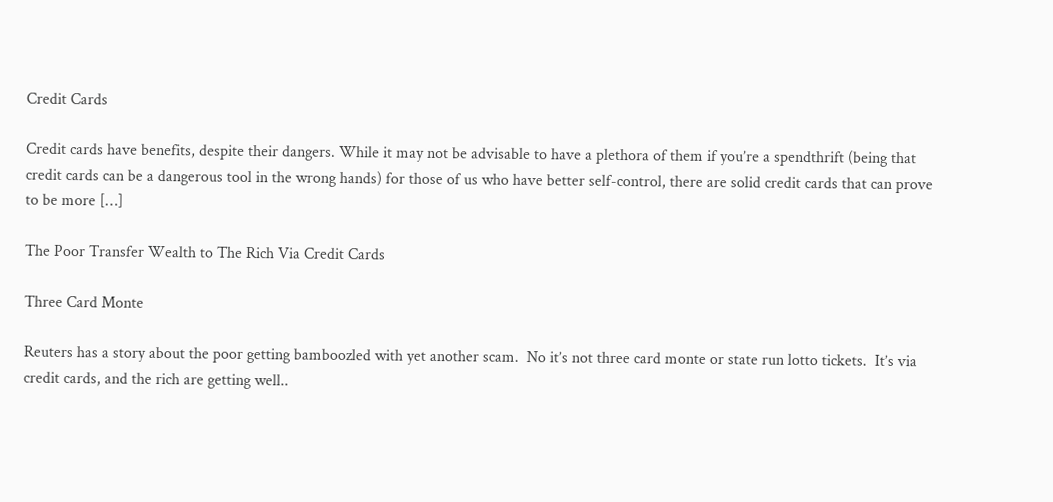Credit Cards

Credit cards have benefits, despite their dangers. While it may not be advisable to have a plethora of them if you’re a spendthrift (being that credit cards can be a dangerous tool in the wrong hands) for those of us who have better self-control, there are solid credit cards that can prove to be more […]

The Poor Transfer Wealth to The Rich Via Credit Cards

Three Card Monte

Reuters has a story about the poor getting bamboozled with yet another scam.  No it’s not three card monte or state run lotto tickets.  It’s via credit cards, and the rich are getting well..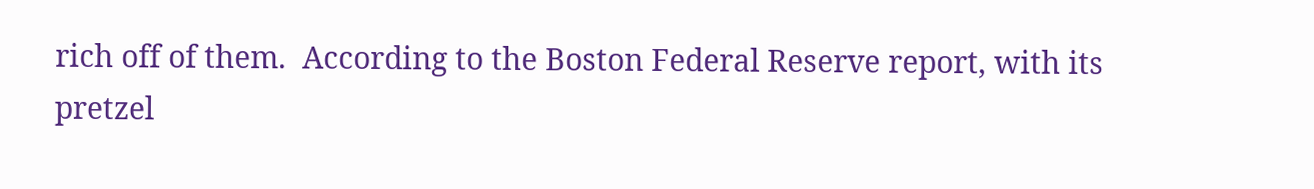rich off of them.  According to the Boston Federal Reserve report, with its pretzel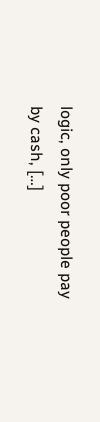logic, only poor people pay by cash, […]